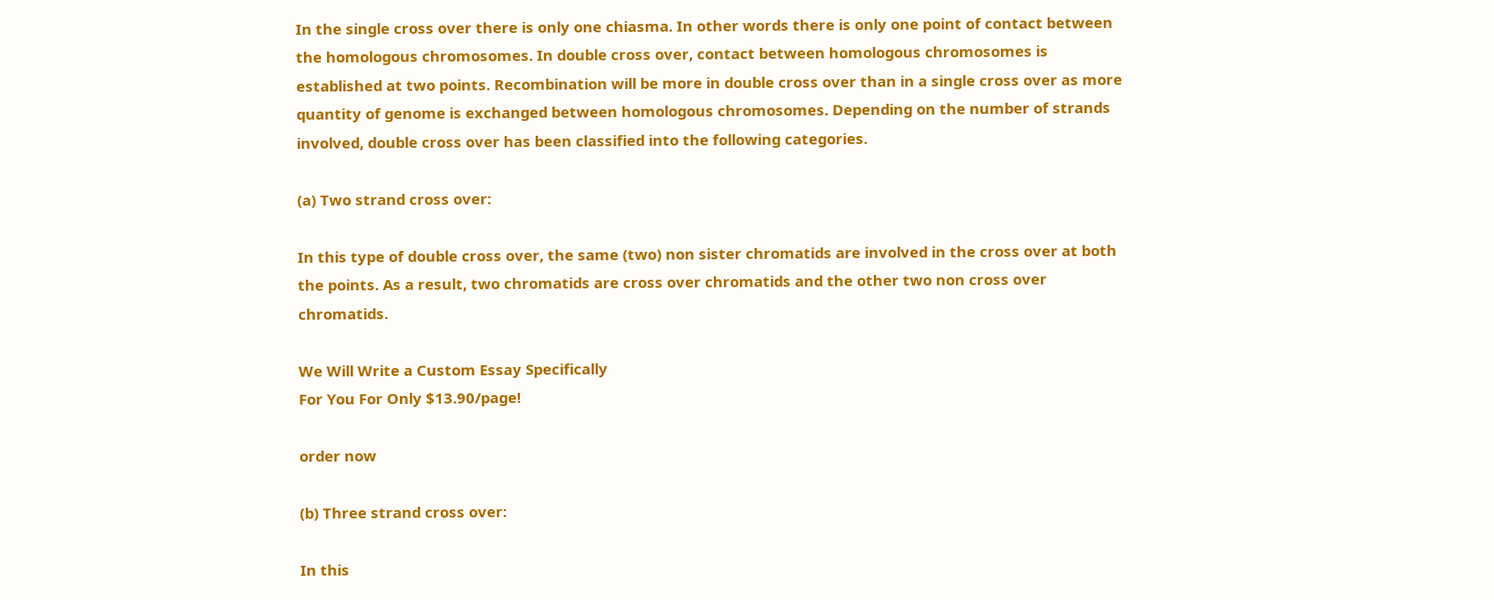In the single cross over there is only one chiasma. In other words there is only one point of contact between the homologous chromosomes. In double cross over, contact between homologous chromosomes is established at two points. Recombination will be more in double cross over than in a single cross over as more quantity of genome is exchanged between homologous chromosomes. Depending on the number of strands involved, double cross over has been classified into the following categories.

(a) Two strand cross over:

In this type of double cross over, the same (two) non sister chromatids are involved in the cross over at both the points. As a result, two chromatids are cross over chromatids and the other two non cross over chromatids.

We Will Write a Custom Essay Specifically
For You For Only $13.90/page!

order now

(b) Three strand cross over:

In this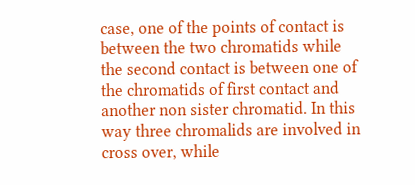case, one of the points of contact is between the two chromatids while the second contact is between one of the chromatids of first contact and another non sister chromatid. In this way three chromalids are involved in cross over, while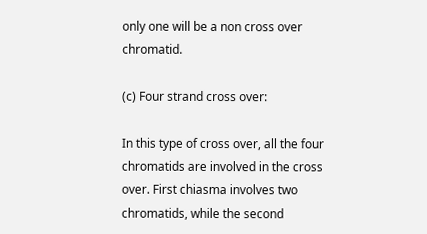only one will be a non cross over chromatid.

(c) Four strand cross over:

In this type of cross over, all the four chromatids are involved in the cross over. First chiasma involves two chromatids, while the second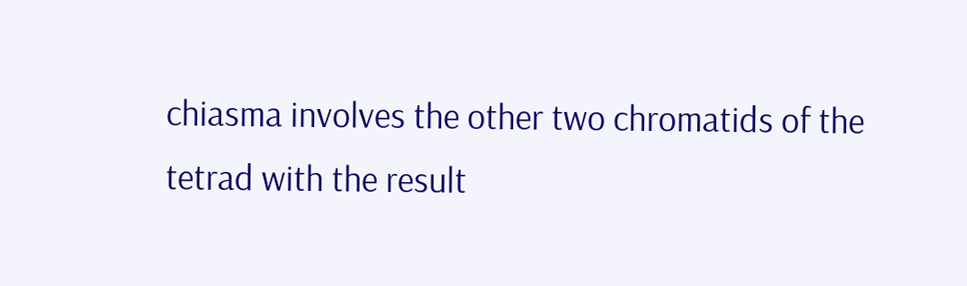chiasma involves the other two chromatids of the tetrad with the result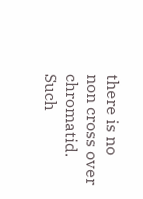there is no non cross over chromatid. Such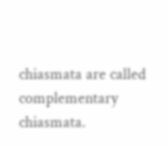chiasmata are called complementary chiasmata.